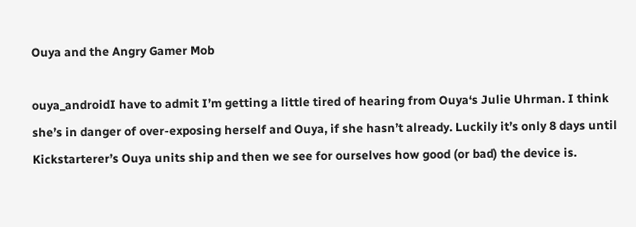Ouya and the Angry Gamer Mob

ouya_androidI have to admit I’m getting a little tired of hearing from Ouya‘s Julie Uhrman. I think she’s in danger of over-exposing herself and Ouya, if she hasn’t already. Luckily it’s only 8 days until Kickstarterer’s Ouya units ship and then we see for ourselves how good (or bad) the device is.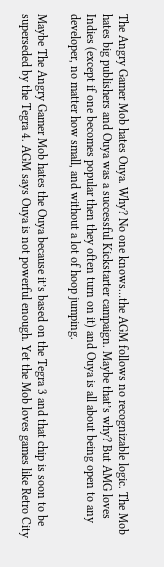The Angry Gamer Mob hates Ouya. Why? No one knows…the AGM follows no recognizable logic. The Mob hates big publishers and Ouya was a successful Kickstarter campaign. Maybe that’s why? But AMG loves Indies (except if one becomes popular then they often turn on it) and Ouya is all about being open to any developer, no matter how small, and without a lot of hoop jumping.

Maybe The Angry Gamer Mob hates the Ouya because it’s based on the Tegra 3 and that chip is soon to be superseded by the Tegra 4. AGM says Ouya is not powerful enough. Yet the Mob loves games like Retro City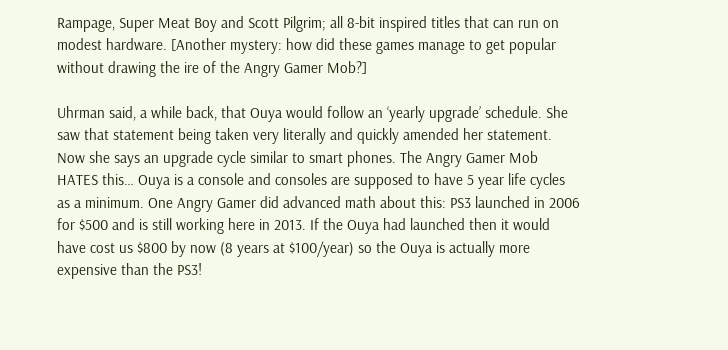Rampage, Super Meat Boy and Scott Pilgrim; all 8-bit inspired titles that can run on modest hardware. [Another mystery: how did these games manage to get popular without drawing the ire of the Angry Gamer Mob?]

Uhrman said, a while back, that Ouya would follow an ‘yearly upgrade’ schedule. She saw that statement being taken very literally and quickly amended her statement. Now she says an upgrade cycle similar to smart phones. The Angry Gamer Mob HATES this… Ouya is a console and consoles are supposed to have 5 year life cycles as a minimum. One Angry Gamer did advanced math about this: PS3 launched in 2006 for $500 and is still working here in 2013. If the Ouya had launched then it would have cost us $800 by now (8 years at $100/year) so the Ouya is actually more expensive than the PS3!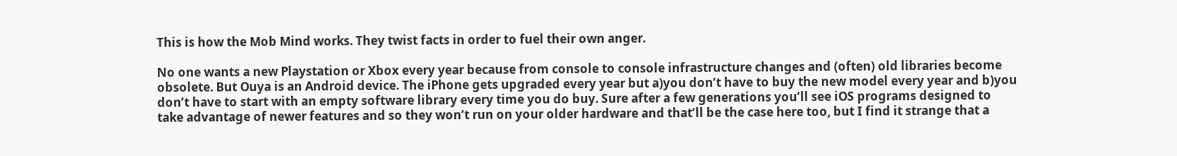This is how the Mob Mind works. They twist facts in order to fuel their own anger.

No one wants a new Playstation or Xbox every year because from console to console infrastructure changes and (often) old libraries become obsolete. But Ouya is an Android device. The iPhone gets upgraded every year but a)you don’t have to buy the new model every year and b)you don’t have to start with an empty software library every time you do buy. Sure after a few generations you’ll see iOS programs designed to take advantage of newer features and so they won’t run on your older hardware and that’ll be the case here too, but I find it strange that a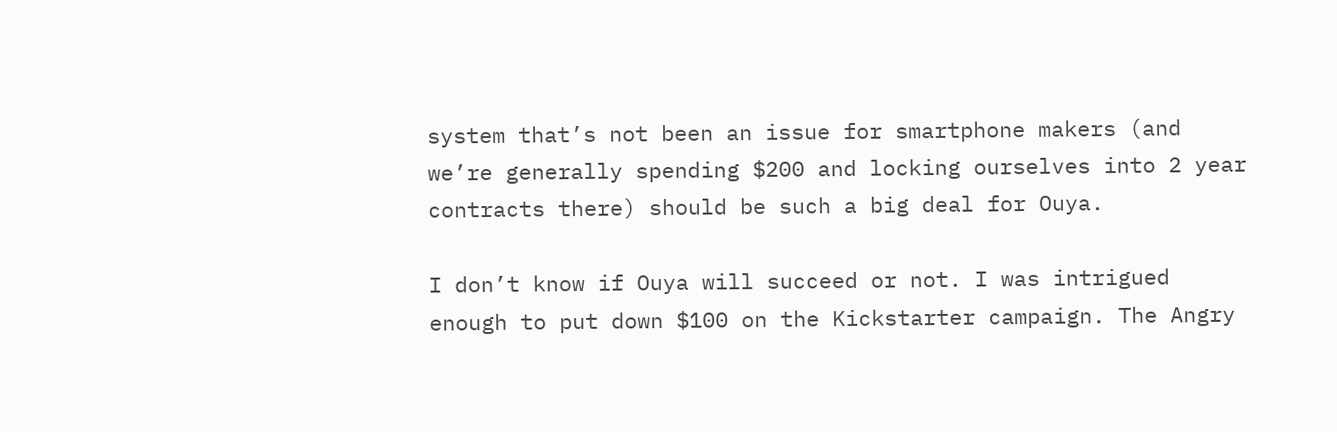system that’s not been an issue for smartphone makers (and we’re generally spending $200 and locking ourselves into 2 year contracts there) should be such a big deal for Ouya.

I don’t know if Ouya will succeed or not. I was intrigued enough to put down $100 on the Kickstarter campaign. The Angry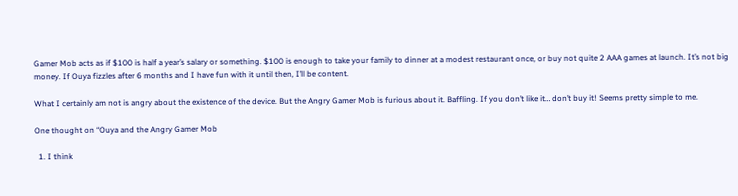Gamer Mob acts as if $100 is half a year’s salary or something. $100 is enough to take your family to dinner at a modest restaurant once, or buy not quite 2 AAA games at launch. It’s not big money. If Ouya fizzles after 6 months and I have fun with it until then, I’ll be content.

What I certainly am not is angry about the existence of the device. But the Angry Gamer Mob is furious about it. Baffling. If you don’t like it… don’t buy it! Seems pretty simple to me.

One thought on “Ouya and the Angry Gamer Mob

  1. I think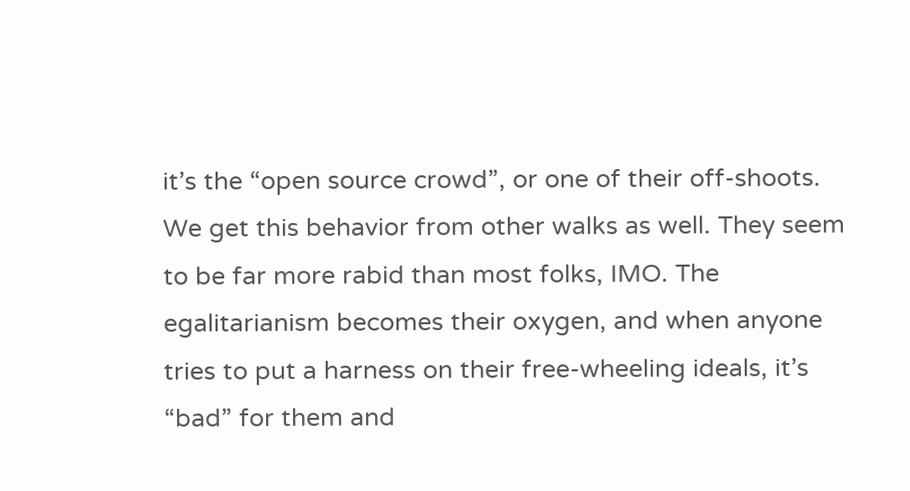it’s the “open source crowd”, or one of their off-shoots. We get this behavior from other walks as well. They seem to be far more rabid than most folks, IMO. The egalitarianism becomes their oxygen, and when anyone tries to put a harness on their free-wheeling ideals, it’s “bad” for them and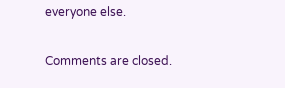everyone else.

Comments are closed.